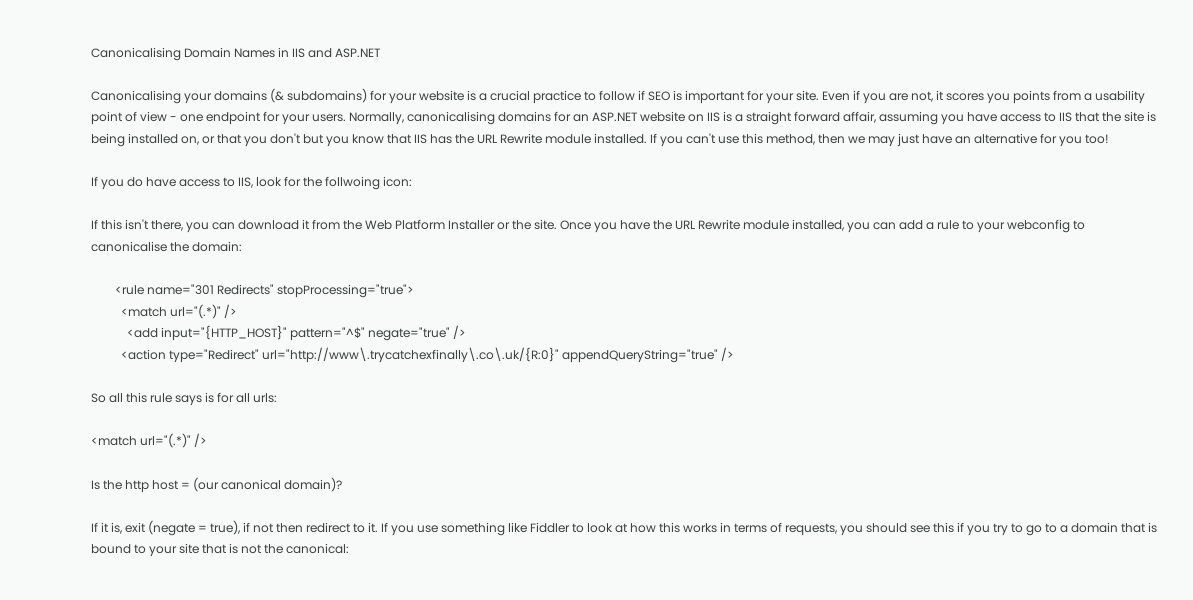Canonicalising Domain Names in IIS and ASP.NET

Canonicalising your domains (& subdomains) for your website is a crucial practice to follow if SEO is important for your site. Even if you are not, it scores you points from a usability point of view - one endpoint for your users. Normally, canonicalising domains for an ASP.NET website on IIS is a straight forward affair, assuming you have access to IIS that the site is being installed on, or that you don't but you know that IIS has the URL Rewrite module installed. If you can't use this method, then we may just have an alternative for you too!

If you do have access to IIS, look for the follwoing icon:

If this isn't there, you can download it from the Web Platform Installer or the site. Once you have the URL Rewrite module installed, you can add a rule to your webconfig to canonicalise the domain:

        <rule name="301 Redirects" stopProcessing="true">
          <match url="(.*)" />
            <add input="{HTTP_HOST}" pattern="^$" negate="true" />
          <action type="Redirect" url="http://www\.trycatchexfinally\.co\.uk/{R:0}" appendQueryString="true" />

So all this rule says is for all urls:

<match url="(.*)" />

Is the http host = (our canonical domain)?

If it is, exit (negate = true), if not then redirect to it. If you use something like Fiddler to look at how this works in terms of requests, you should see this if you try to go to a domain that is bound to your site that is not the canonical: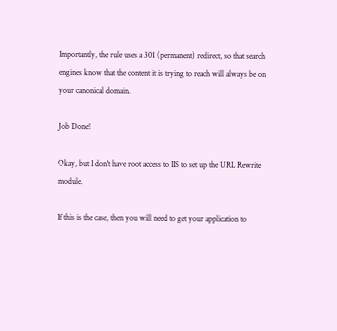Importantly, the rule uses a 301 (permanent) redirect, so that search engines know that the content it is trying to reach will always be on your canonical domain.

Job Done!

Okay, but I don't have root access to IIS to set up the URL Rewrite module.

If this is the case, then you will need to get your application to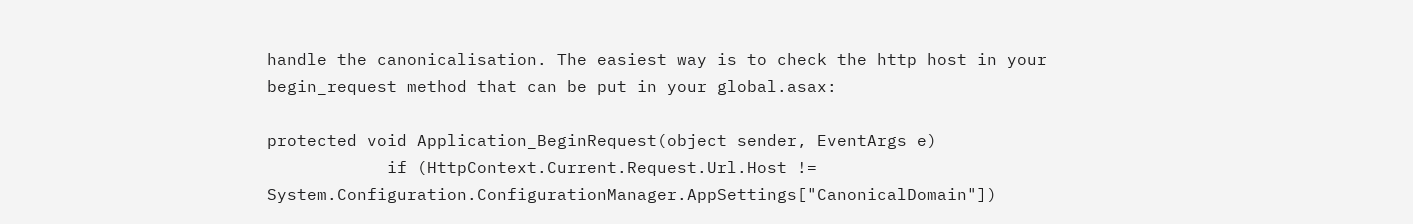handle the canonicalisation. The easiest way is to check the http host in your begin_request method that can be put in your global.asax:

protected void Application_BeginRequest(object sender, EventArgs e)
            if (HttpContext.Current.Request.Url.Host != System.Configuration.ConfigurationManager.AppSettings["CanonicalDomain"])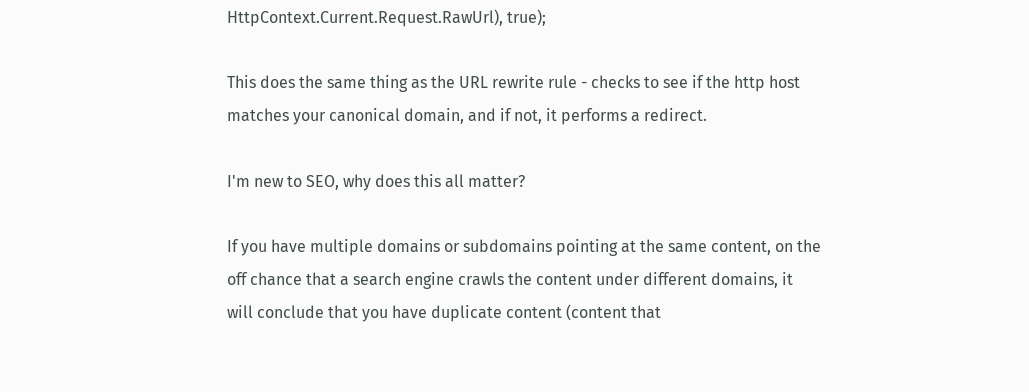HttpContext.Current.Request.RawUrl), true);

This does the same thing as the URL rewrite rule - checks to see if the http host matches your canonical domain, and if not, it performs a redirect.

I'm new to SEO, why does this all matter?

If you have multiple domains or subdomains pointing at the same content, on the off chance that a search engine crawls the content under different domains, it will conclude that you have duplicate content (content that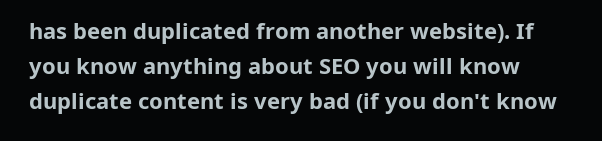has been duplicated from another website). If you know anything about SEO you will know duplicate content is very bad (if you don't know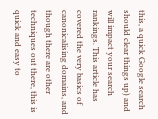this, a quick Google search should clear things up) and will impact your search rankings. This article has covered the very basics of canonicalising domains, and though there are other techniques out there, this is quick and easy to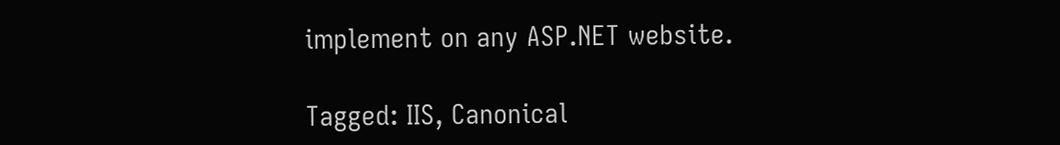implement on any ASP.NET website.

Tagged: IIS, Canonical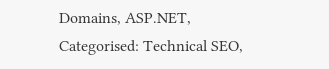Domains, ASP.NET,
Categorised: Technical SEO,